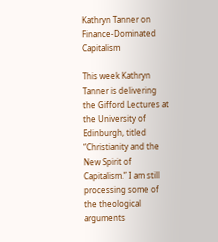Kathryn Tanner on Finance-Dominated Capitalism

This week Kathryn Tanner is delivering the Gifford Lectures at the University of Edinburgh, titled “Christianity and the New Spirit of Capitalism.” I am still processing some of the theological arguments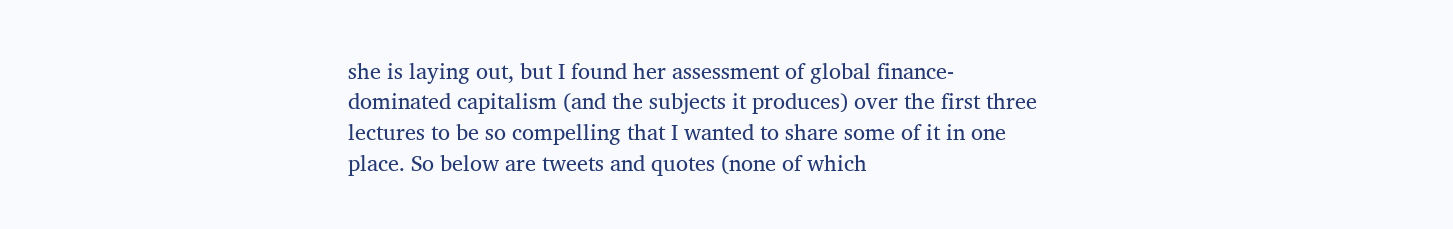she is laying out, but I found her assessment of global finance-dominated capitalism (and the subjects it produces) over the first three lectures to be so compelling that I wanted to share some of it in one place. So below are tweets and quotes (none of which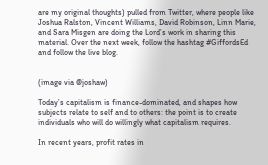are my original thoughts) pulled from Twitter, where people like Joshua Ralston, Vincent Williams, David Robinson, Linn Marie, and Sara Misgen are doing the Lord’s work in sharing this material. Over the next week, follow the hashtag #GiffordsEd and follow the live blog.


(image via @joshaw)

Today’s capitalism is finance-dominated, and shapes how subjects relate to self and to others: the point is to create individuals who will do willingly what capitalism requires.

In recent years, profit rates in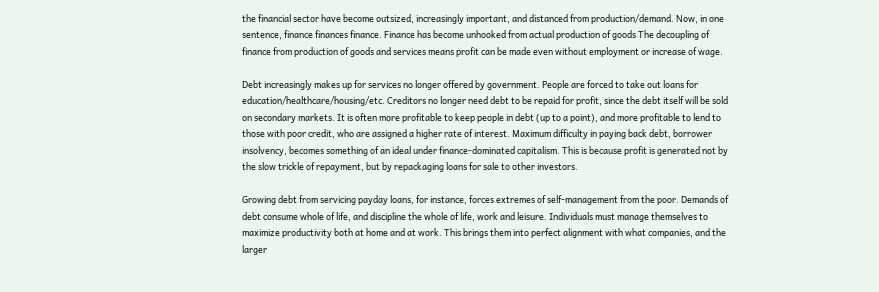the financial sector have become outsized, increasingly important, and distanced from production/demand. Now, in one sentence, finance finances finance. Finance has become unhooked from actual production of goods The decoupling of finance from production of goods and services means profit can be made even without employment or increase of wage.

Debt increasingly makes up for services no longer offered by government. People are forced to take out loans for education/healthcare/housing/etc. Creditors no longer need debt to be repaid for profit, since the debt itself will be sold on secondary markets. It is often more profitable to keep people in debt (up to a point), and more profitable to lend to those with poor credit, who are assigned a higher rate of interest. Maximum difficulty in paying back debt, borrower insolvency, becomes something of an ideal under finance-dominated capitalism. This is because profit is generated not by the slow trickle of repayment, but by repackaging loans for sale to other investors.

Growing debt from servicing payday loans, for instance, forces extremes of self-management from the poor. Demands of debt consume whole of life, and discipline the whole of life, work and leisure. Individuals must manage themselves to maximize productivity both at home and at work. This brings them into perfect alignment with what companies, and the larger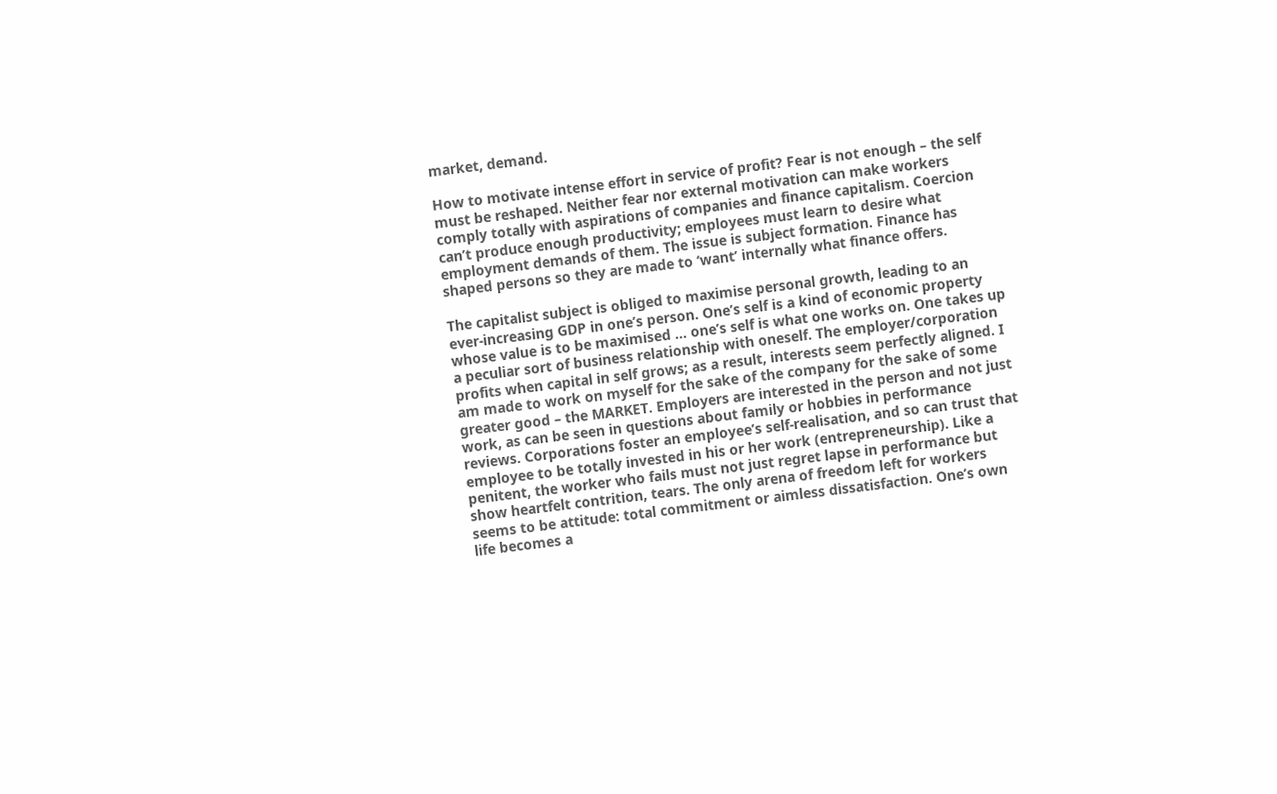market, demand.

How to motivate intense effort in service of profit? Fear is not enough – the self must be reshaped. Neither fear nor external motivation can make workers comply totally with aspirations of companies and finance capitalism. Coercion can’t produce enough productivity; employees must learn to desire what employment demands of them. The issue is subject formation. Finance has shaped persons so they are made to ‘want’ internally what finance offers.

The capitalist subject is obliged to maximise personal growth, leading to an ever-increasing GDP in one’s person. One’s self is a kind of economic property whose value is to be maximised … one’s self is what one works on. One takes up a peculiar sort of business relationship with oneself. The employer/corporation profits when capital in self grows; as a result, interests seem perfectly aligned. I am made to work on myself for the sake of the company for the sake of some greater good – the MARKET. Employers are interested in the person and not just work, as can be seen in questions about family or hobbies in performance reviews. Corporations foster an employee’s self-realisation, and so can trust that employee to be totally invested in his or her work (entrepreneurship). Like a penitent, the worker who fails must not just regret lapse in performance but show heartfelt contrition, tears. The only arena of freedom left for workers seems to be attitude: total commitment or aimless dissatisfaction. One’s own life becomes a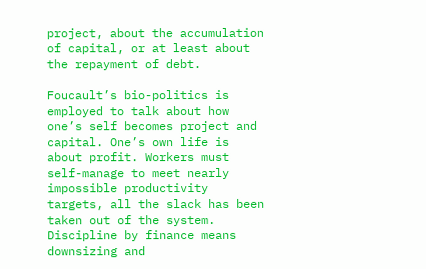project, about the accumulation of capital, or at least about the repayment of debt.

Foucault’s bio-politics is employed to talk about how one’s self becomes project and capital. One’s own life is about profit. Workers must self-manage to meet nearly impossible productivity targets, all the slack has been taken out of the system. Discipline by finance means downsizing and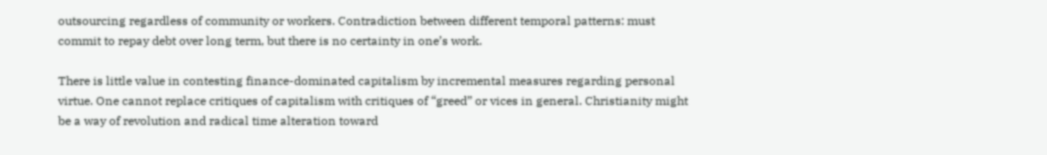outsourcing regardless of community or workers. Contradiction between different temporal patterns: must commit to repay debt over long term, but there is no certainty in one’s work.

There is little value in contesting finance-dominated capitalism by incremental measures regarding personal virtue. One cannot replace critiques of capitalism with critiques of “greed” or vices in general. Christianity might be a way of revolution and radical time alteration toward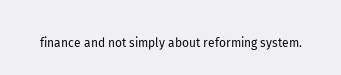finance and not simply about reforming system.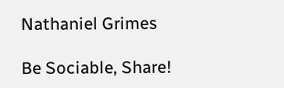Nathaniel Grimes

Be Sociable, Share!